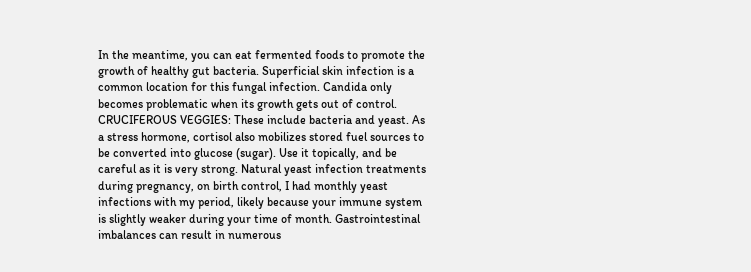In the meantime, you can eat fermented foods to promote the growth of healthy gut bacteria. Superficial skin infection is a common location for this fungal infection. Candida only becomes problematic when its growth gets out of control. CRUCIFEROUS VEGGIES: These include bacteria and yeast. As a stress hormone, cortisol also mobilizes stored fuel sources to be converted into glucose (sugar). Use it topically, and be careful as it is very strong. Natural yeast infection treatments during pregnancy, on birth control, I had monthly yeast infections with my period, likely because your immune system is slightly weaker during your time of month. Gastrointestinal imbalances can result in numerous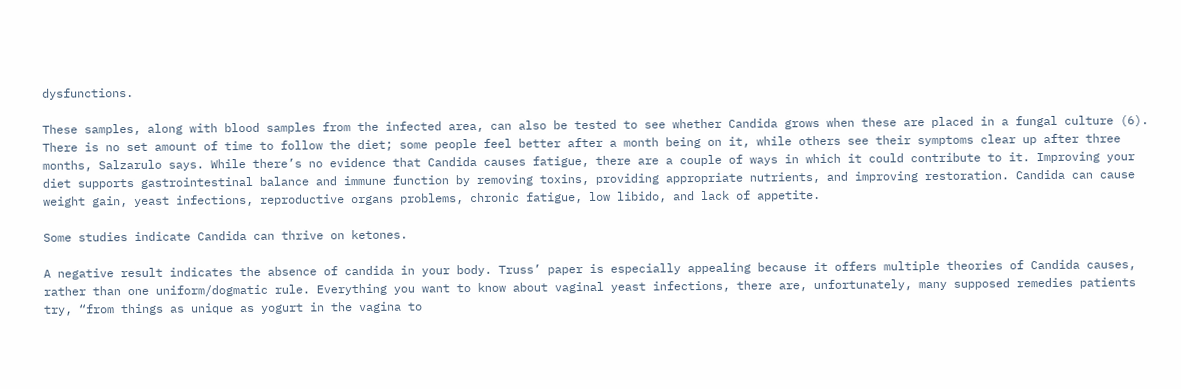dysfunctions.

These samples, along with blood samples from the infected area, can also be tested to see whether Candida grows when these are placed in a fungal culture (6). There is no set amount of time to follow the diet; some people feel better after a month being on it, while others see their symptoms clear up after three months, Salzarulo says. While there’s no evidence that Candida causes fatigue, there are a couple of ways in which it could contribute to it. Improving your diet supports gastrointestinal balance and immune function by removing toxins, providing appropriate nutrients, and improving restoration. Candida can cause weight gain, yeast infections, reproductive organs problems, chronic fatigue, low libido, and lack of appetite.

Some studies indicate Candida can thrive on ketones.

A negative result indicates the absence of candida in your body. Truss’ paper is especially appealing because it offers multiple theories of Candida causes, rather than one uniform/dogmatic rule. Everything you want to know about vaginal yeast infections, there are, unfortunately, many supposed remedies patients try, “from things as unique as yogurt in the vagina to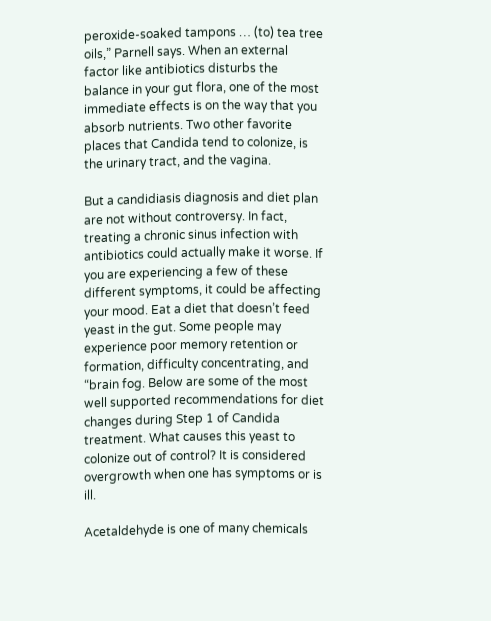peroxide-soaked tampons … (to) tea tree oils,” Parnell says. When an external factor like antibiotics disturbs the balance in your gut flora, one of the most immediate effects is on the way that you absorb nutrients. Two other favorite places that Candida tend to colonize, is the urinary tract, and the vagina.

But a candidiasis diagnosis and diet plan are not without controversy. In fact, treating a chronic sinus infection with antibiotics could actually make it worse. If you are experiencing a few of these different symptoms, it could be affecting your mood. Eat a diet that doesn’t feed yeast in the gut. Some people may experience poor memory retention or formation, difficulty concentrating, and “brain fog. Below are some of the most well supported recommendations for diet changes during Step 1 of Candida treatment. What causes this yeast to colonize out of control? It is considered overgrowth when one has symptoms or is ill.

Acetaldehyde is one of many chemicals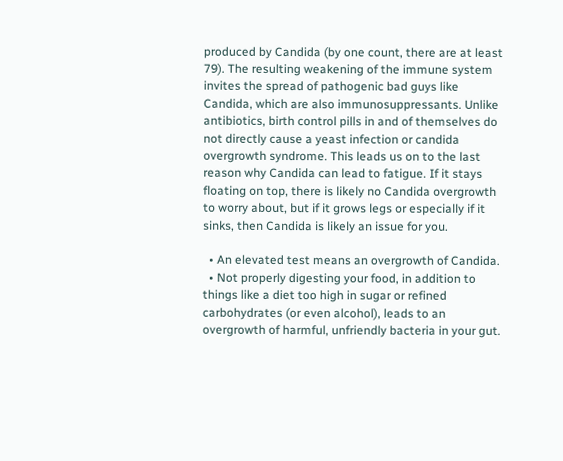produced by Candida (by one count, there are at least 79). The resulting weakening of the immune system invites the spread of pathogenic bad guys like Candida, which are also immunosuppressants. Unlike antibiotics, birth control pills in and of themselves do not directly cause a yeast infection or candida overgrowth syndrome. This leads us on to the last reason why Candida can lead to fatigue. If it stays floating on top, there is likely no Candida overgrowth to worry about, but if it grows legs or especially if it sinks, then Candida is likely an issue for you.

  • An elevated test means an overgrowth of Candida.
  • Not properly digesting your food, in addition to things like a diet too high in sugar or refined carbohydrates (or even alcohol), leads to an overgrowth of harmful, unfriendly bacteria in your gut.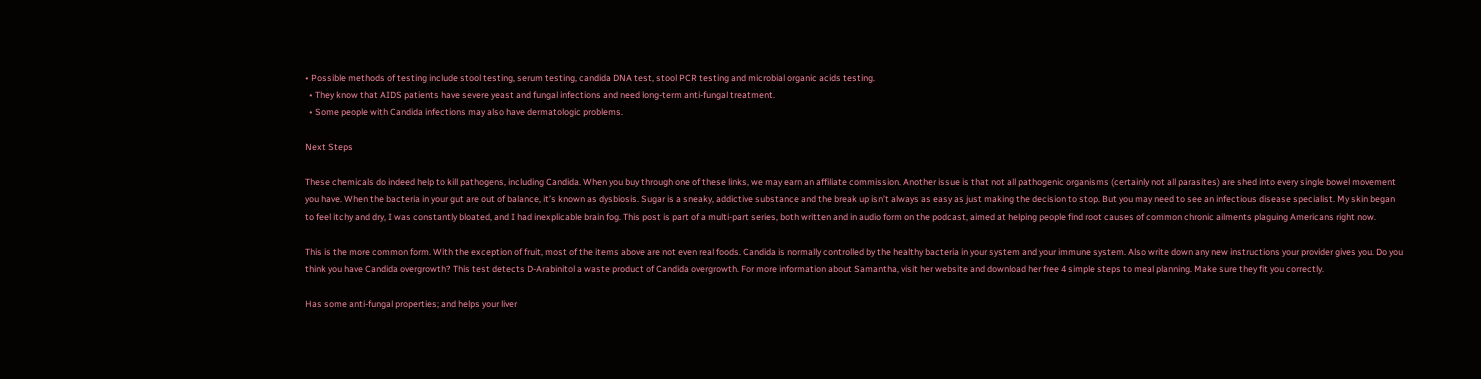• Possible methods of testing include stool testing, serum testing, candida DNA test, stool PCR testing and microbial organic acids testing.
  • They know that AIDS patients have severe yeast and fungal infections and need long-term anti-fungal treatment.
  • Some people with Candida infections may also have dermatologic problems.

Next Steps

These chemicals do indeed help to kill pathogens, including Candida. When you buy through one of these links, we may earn an affiliate commission. Another issue is that not all pathogenic organisms (certainly not all parasites) are shed into every single bowel movement you have. When the bacteria in your gut are out of balance, it’s known as dysbiosis. Sugar is a sneaky, addictive substance and the break up isn’t always as easy as just making the decision to stop. But you may need to see an infectious disease specialist. My skin began to feel itchy and dry, I was constantly bloated, and I had inexplicable brain fog. This post is part of a multi-part series, both written and in audio form on the podcast, aimed at helping people find root causes of common chronic ailments plaguing Americans right now.

This is the more common form. With the exception of fruit, most of the items above are not even real foods. Candida is normally controlled by the healthy bacteria in your system and your immune system. Also write down any new instructions your provider gives you. Do you think you have Candida overgrowth? This test detects D-Arabinitol a waste product of Candida overgrowth. For more information about Samantha, visit her website and download her free 4 simple steps to meal planning. Make sure they fit you correctly.

Has some anti-fungal properties; and helps your liver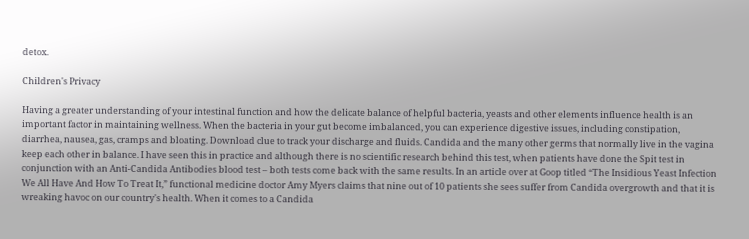detox.

Children's Privacy

Having a greater understanding of your intestinal function and how the delicate balance of helpful bacteria, yeasts and other elements influence health is an important factor in maintaining wellness. When the bacteria in your gut become imbalanced, you can experience digestive issues, including constipation, diarrhea, nausea, gas, cramps and bloating. Download clue to track your discharge and fluids. Candida and the many other germs that normally live in the vagina keep each other in balance. I have seen this in practice and although there is no scientific research behind this test, when patients have done the Spit test in conjunction with an Anti-Candida Antibodies blood test – both tests come back with the same results. In an article over at Goop titled “The Insidious Yeast Infection We All Have And How To Treat It,” functional medicine doctor Amy Myers claims that nine out of 10 patients she sees suffer from Candida overgrowth and that it is wreaking havoc on our country's health. When it comes to a Candida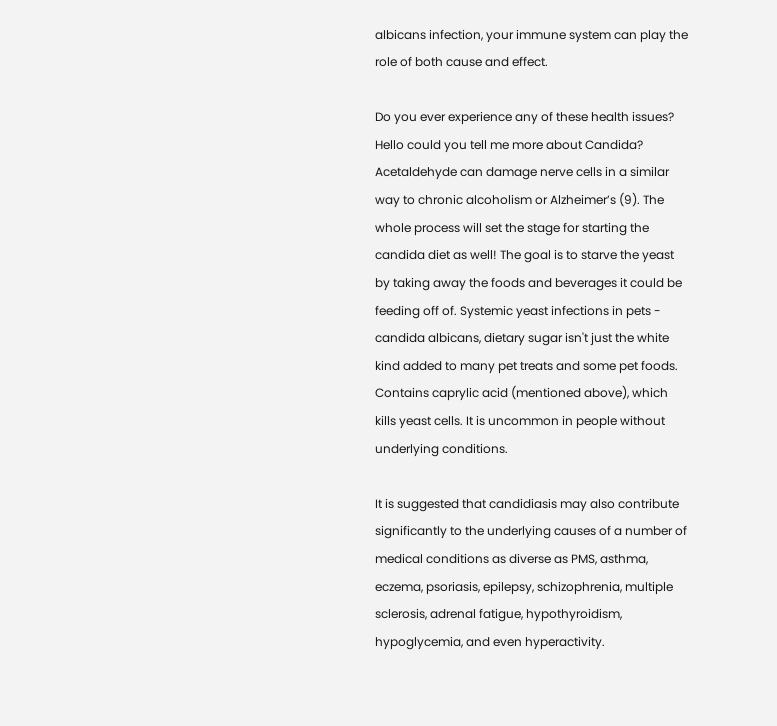albicans infection, your immune system can play the role of both cause and effect.

Do you ever experience any of these health issues? Hello could you tell me more about Candida? Acetaldehyde can damage nerve cells in a similar way to chronic alcoholism or Alzheimer’s (9). The whole process will set the stage for starting the candida diet as well! The goal is to starve the yeast by taking away the foods and beverages it could be feeding off of. Systemic yeast infections in pets - candida albicans, dietary sugar isn't just the white kind added to many pet treats and some pet foods. Contains caprylic acid (mentioned above), which kills yeast cells. It is uncommon in people without underlying conditions.

It is suggested that candidiasis may also contribute significantly to the underlying causes of a number of medical conditions as diverse as PMS, asthma, eczema, psoriasis, epilepsy, schizophrenia, multiple sclerosis, adrenal fatigue, hypothyroidism, hypoglycemia, and even hyperactivity.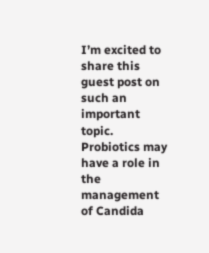I’m excited to share this guest post on such an important topic. Probiotics may have a role in the management of Candida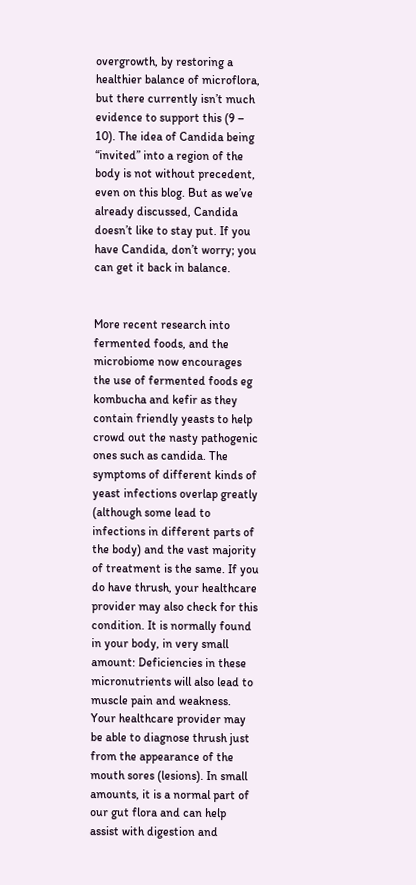overgrowth, by restoring a healthier balance of microflora, but there currently isn’t much evidence to support this (9 – 10). The idea of Candida being “invited” into a region of the body is not without precedent, even on this blog. But as we’ve already discussed, Candida doesn’t like to stay put. If you have Candida, don’t worry; you can get it back in balance.


More recent research into fermented foods, and the microbiome now encourages the use of fermented foods eg kombucha and kefir as they contain friendly yeasts to help crowd out the nasty pathogenic ones such as candida. The symptoms of different kinds of yeast infections overlap greatly (although some lead to infections in different parts of the body) and the vast majority of treatment is the same. If you do have thrush, your healthcare provider may also check for this condition. It is normally found in your body, in very small amount: Deficiencies in these micronutrients will also lead to muscle pain and weakness. Your healthcare provider may be able to diagnose thrush just from the appearance of the mouth sores (lesions). In small amounts, it is a normal part of our gut flora and can help assist with digestion and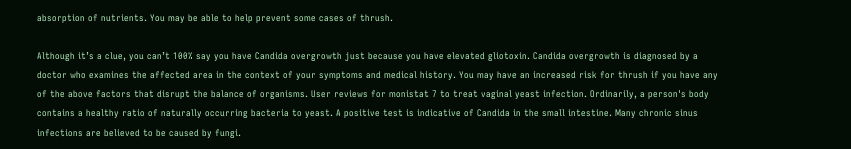absorption of nutrients. You may be able to help prevent some cases of thrush.

Although it’s a clue, you can’t 100% say you have Candida overgrowth just because you have elevated gliotoxin. Candida overgrowth is diagnosed by a doctor who examines the affected area in the context of your symptoms and medical history. You may have an increased risk for thrush if you have any of the above factors that disrupt the balance of organisms. User reviews for monistat 7 to treat vaginal yeast infection. Ordinarily, a person's body contains a healthy ratio of naturally occurring bacteria to yeast. A positive test is indicative of Candida in the small intestine. Many chronic sinus infections are believed to be caused by fungi.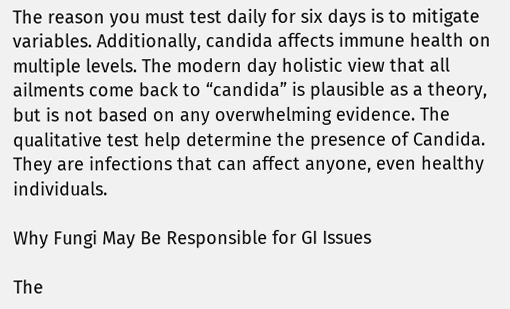The reason you must test daily for six days is to mitigate variables. Additionally, candida affects immune health on multiple levels. The modern day holistic view that all ailments come back to “candida” is plausible as a theory, but is not based on any overwhelming evidence. The qualitative test help determine the presence of Candida. They are infections that can affect anyone, even healthy individuals.

Why Fungi May Be Responsible for GI Issues

The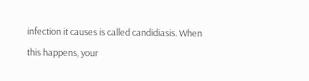infection it causes is called candidiasis. When this happens, your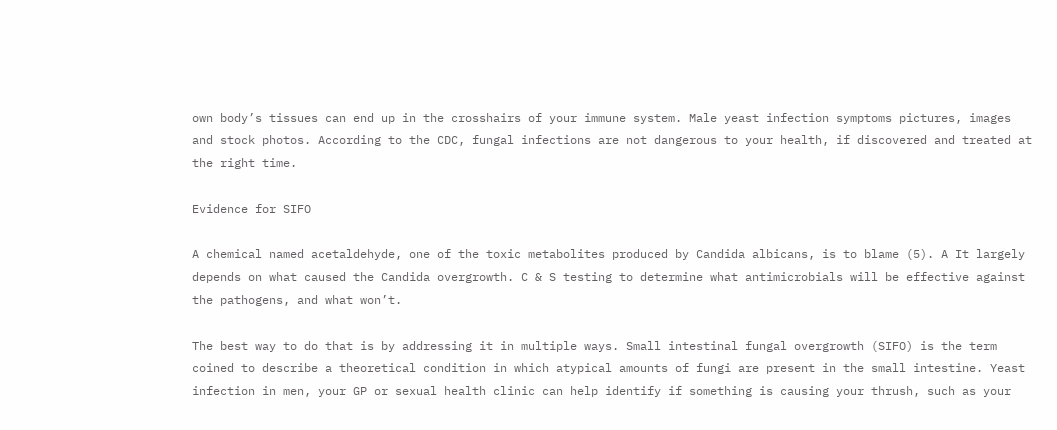own body’s tissues can end up in the crosshairs of your immune system. Male yeast infection symptoms pictures, images and stock photos. According to the CDC, fungal infections are not dangerous to your health, if discovered and treated at the right time.

Evidence for SIFO

A chemical named acetaldehyde, one of the toxic metabolites produced by Candida albicans, is to blame (5). A It largely depends on what caused the Candida overgrowth. C & S testing to determine what antimicrobials will be effective against the pathogens, and what won’t.

The best way to do that is by addressing it in multiple ways. Small intestinal fungal overgrowth (SIFO) is the term coined to describe a theoretical condition in which atypical amounts of fungi are present in the small intestine. Yeast infection in men, your GP or sexual health clinic can help identify if something is causing your thrush, such as your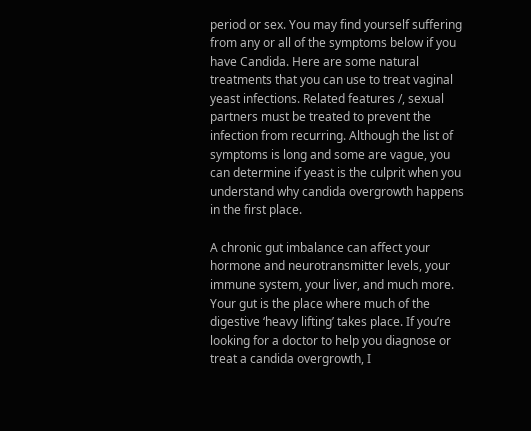period or sex. You may find yourself suffering from any or all of the symptoms below if you have Candida. Here are some natural treatments that you can use to treat vaginal yeast infections. Related features /, sexual partners must be treated to prevent the infection from recurring. Although the list of symptoms is long and some are vague, you can determine if yeast is the culprit when you understand why candida overgrowth happens in the first place.

A chronic gut imbalance can affect your hormone and neurotransmitter levels, your immune system, your liver, and much more. Your gut is the place where much of the digestive ‘heavy lifting’ takes place. If you’re looking for a doctor to help you diagnose or treat a candida overgrowth, I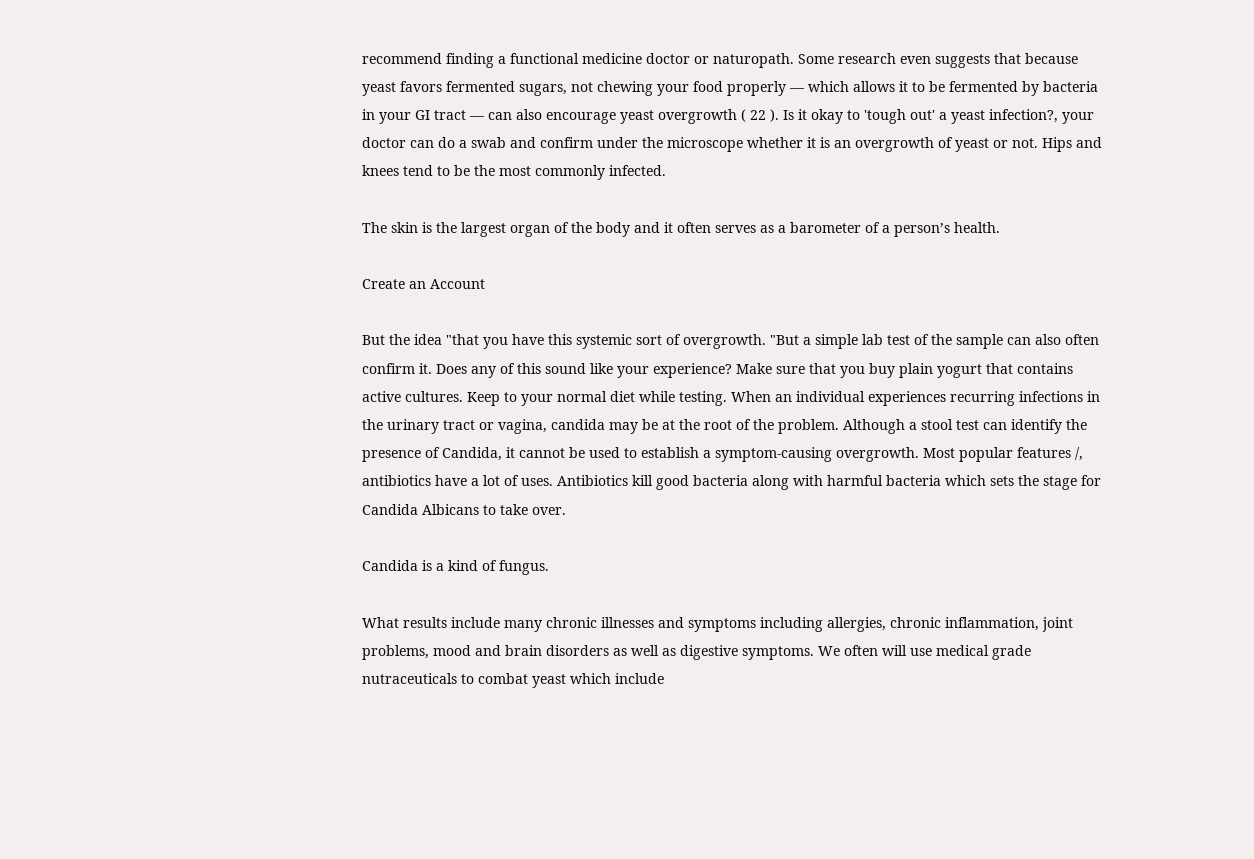recommend finding a functional medicine doctor or naturopath. Some research even suggests that because yeast favors fermented sugars, not chewing your food properly — which allows it to be fermented by bacteria in your GI tract — can also encourage yeast overgrowth ( 22 ). Is it okay to 'tough out' a yeast infection?, your doctor can do a swab and confirm under the microscope whether it is an overgrowth of yeast or not. Hips and knees tend to be the most commonly infected.

The skin is the largest organ of the body and it often serves as a barometer of a person’s health.

Create an Account

But the idea "that you have this systemic sort of overgrowth. "But a simple lab test of the sample can also often confirm it. Does any of this sound like your experience? Make sure that you buy plain yogurt that contains active cultures. Keep to your normal diet while testing. When an individual experiences recurring infections in the urinary tract or vagina, candida may be at the root of the problem. Although a stool test can identify the presence of Candida, it cannot be used to establish a symptom-causing overgrowth. Most popular features /, antibiotics have a lot of uses. Antibiotics kill good bacteria along with harmful bacteria which sets the stage for Candida Albicans to take over.

Candida is a kind of fungus.

What results include many chronic illnesses and symptoms including allergies, chronic inflammation, joint problems, mood and brain disorders as well as digestive symptoms. We often will use medical grade nutraceuticals to combat yeast which include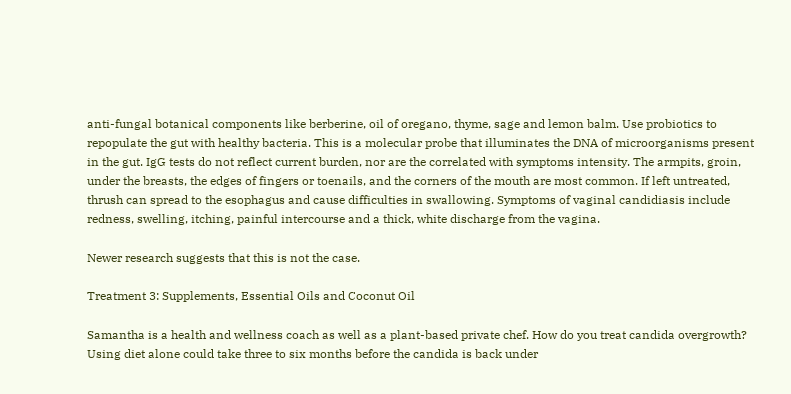anti-fungal botanical components like berberine, oil of oregano, thyme, sage and lemon balm. Use probiotics to repopulate the gut with healthy bacteria. This is a molecular probe that illuminates the DNA of microorganisms present in the gut. IgG tests do not reflect current burden, nor are the correlated with symptoms intensity. The armpits, groin, under the breasts, the edges of fingers or toenails, and the corners of the mouth are most common. If left untreated, thrush can spread to the esophagus and cause difficulties in swallowing. Symptoms of vaginal candidiasis include redness, swelling, itching, painful intercourse and a thick, white discharge from the vagina.

Newer research suggests that this is not the case.

Treatment 3: Supplements, Essential Oils and Coconut Oil

Samantha is a health and wellness coach as well as a plant-based private chef. How do you treat candida overgrowth? Using diet alone could take three to six months before the candida is back under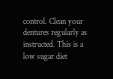control. Clean your dentures regularly as instructed. This is a low sugar diet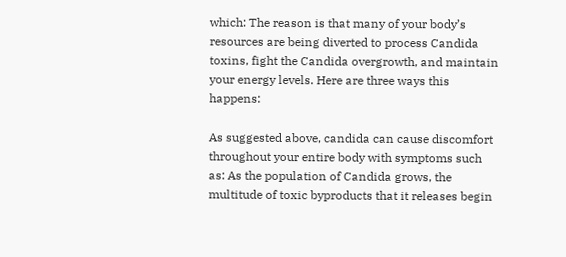which: The reason is that many of your body’s resources are being diverted to process Candida toxins, fight the Candida overgrowth, and maintain your energy levels. Here are three ways this happens:

As suggested above, candida can cause discomfort throughout your entire body with symptoms such as: As the population of Candida grows, the multitude of toxic byproducts that it releases begin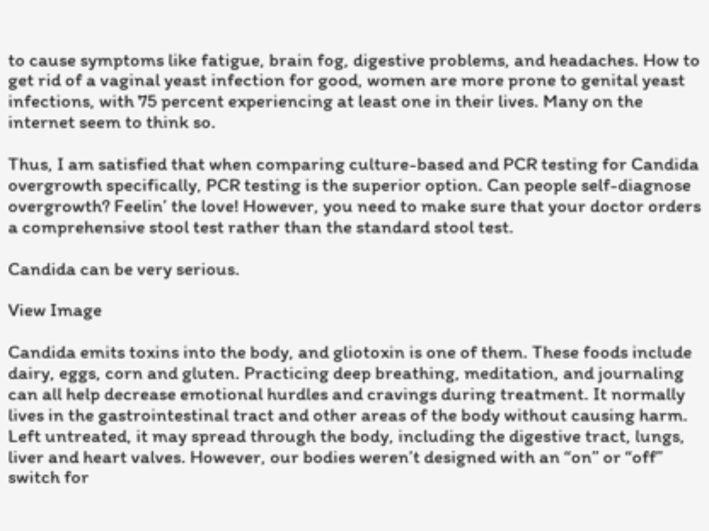to cause symptoms like fatigue, brain fog, digestive problems, and headaches. How to get rid of a vaginal yeast infection for good, women are more prone to genital yeast infections, with 75 percent experiencing at least one in their lives. Many on the internet seem to think so.

Thus, I am satisfied that when comparing culture-based and PCR testing for Candida overgrowth specifically, PCR testing is the superior option. Can people self-diagnose overgrowth? Feelin’ the love! However, you need to make sure that your doctor orders a comprehensive stool test rather than the standard stool test.

Candida can be very serious.

View Image

Candida emits toxins into the body, and gliotoxin is one of them. These foods include dairy, eggs, corn and gluten. Practicing deep breathing, meditation, and journaling can all help decrease emotional hurdles and cravings during treatment. It normally lives in the gastrointestinal tract and other areas of the body without causing harm. Left untreated, it may spread through the body, including the digestive tract, lungs, liver and heart valves. However, our bodies weren’t designed with an “on” or “off” switch for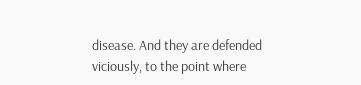disease. And they are defended viciously, to the point where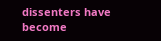dissenters have become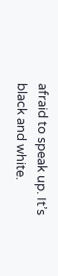afraid to speak up. It’s black and white.